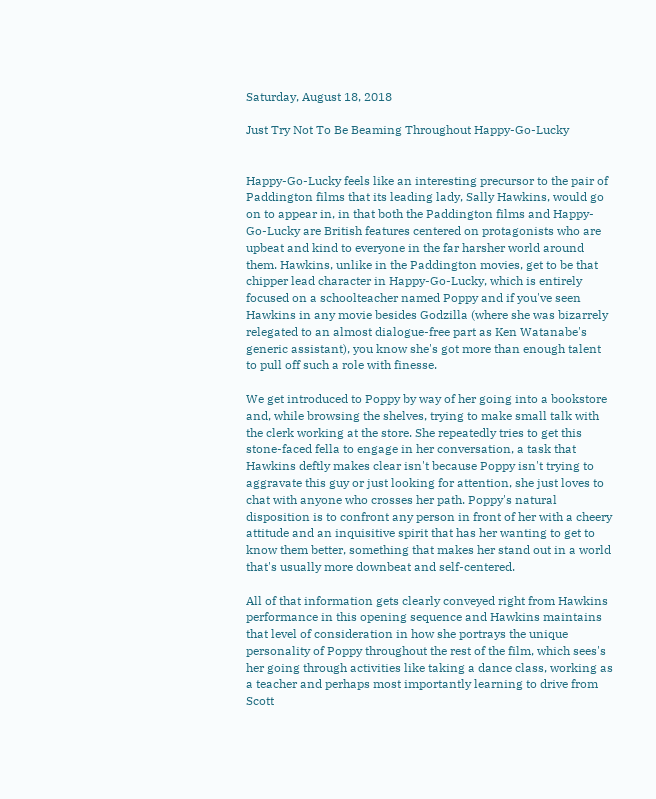Saturday, August 18, 2018

Just Try Not To Be Beaming Throughout Happy-Go-Lucky


Happy-Go-Lucky feels like an interesting precursor to the pair of Paddington films that its leading lady, Sally Hawkins, would go on to appear in, in that both the Paddington films and Happy-Go-Lucky are British features centered on protagonists who are upbeat and kind to everyone in the far harsher world around them. Hawkins, unlike in the Paddington movies, get to be that chipper lead character in Happy-Go-Lucky, which is entirely focused on a schoolteacher named Poppy and if you've seen Hawkins in any movie besides Godzilla (where she was bizarrely relegated to an almost dialogue-free part as Ken Watanabe's generic assistant), you know she's got more than enough talent to pull off such a role with finesse.

We get introduced to Poppy by way of her going into a bookstore and, while browsing the shelves, trying to make small talk with the clerk working at the store. She repeatedly tries to get this stone-faced fella to engage in her conversation, a task that Hawkins deftly makes clear isn't because Poppy isn't trying to aggravate this guy or just looking for attention, she just loves to chat with anyone who crosses her path. Poppy's natural disposition is to confront any person in front of her with a cheery attitude and an inquisitive spirit that has her wanting to get to know them better, something that makes her stand out in a world that's usually more downbeat and self-centered.

All of that information gets clearly conveyed right from Hawkins performance in this opening sequence and Hawkins maintains that level of consideration in how she portrays the unique personality of Poppy throughout the rest of the film, which sees's her going through activities like taking a dance class, working as a teacher and perhaps most importantly learning to drive from Scott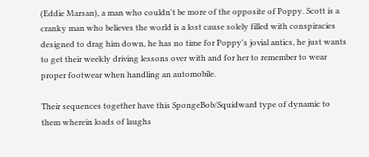(Eddie Marsan), a man who couldn't be more of the opposite of Poppy. Scott is a cranky man who believes the world is a lost cause solely filled with conspiracies designed to drag him down, he has no time for Poppy's jovial antics, he just wants to get their weekly driving lessons over with and for her to remember to wear proper footwear when handling an automobile.

Their sequences together have this SpongeBob/Squidward type of dynamic to them wherein loads of laughs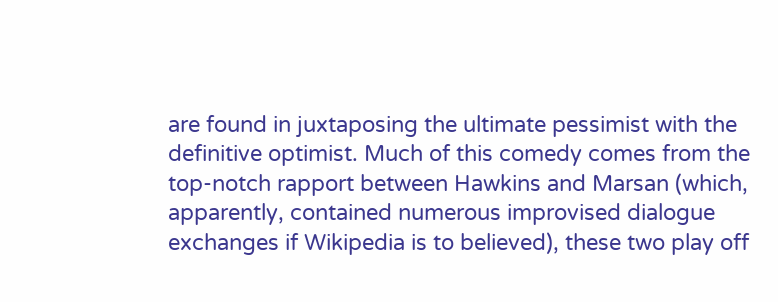are found in juxtaposing the ultimate pessimist with the definitive optimist. Much of this comedy comes from the top-notch rapport between Hawkins and Marsan (which, apparently, contained numerous improvised dialogue exchanges if Wikipedia is to believed), these two play off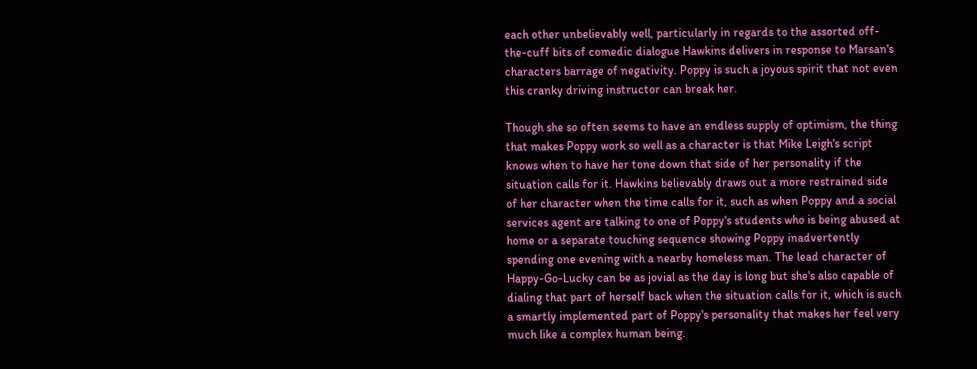each other unbelievably well, particularly in regards to the assorted off-the-cuff bits of comedic dialogue Hawkins delivers in response to Marsan's characters barrage of negativity. Poppy is such a joyous spirit that not even this cranky driving instructor can break her.

Though she so often seems to have an endless supply of optimism, the thing that makes Poppy work so well as a character is that Mike Leigh's script knows when to have her tone down that side of her personality if the situation calls for it. Hawkins believably draws out a more restrained side of her character when the time calls for it, such as when Poppy and a social services agent are talking to one of Poppy's students who is being abused at home or a separate touching sequence showing Poppy inadvertently spending one evening with a nearby homeless man. The lead character of Happy-Go-Lucky can be as jovial as the day is long but she's also capable of dialing that part of herself back when the situation calls for it, which is such a smartly implemented part of Poppy's personality that makes her feel very much like a complex human being.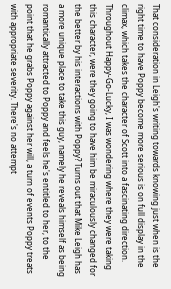That consideration in Leigh's writing towards knowing just when is the right time to have Poppy become more serious is on full display in the climax, which takes the character of Scott into a fascinating direction. Throughout Happy-Go-Lucky, I was wondering where they were taking this character, were they going to have him be miraculously changed for the better by his interactions with Poppy? Turns out that Mike Leigh has a more unique place to take this guy, namely he reveals himself as being romantically attracted to Poppy and feels he's entitled to her, to the point that he grabs Poppy against her will, a turn of events Poppy treats with appropriate severity. There's no attempt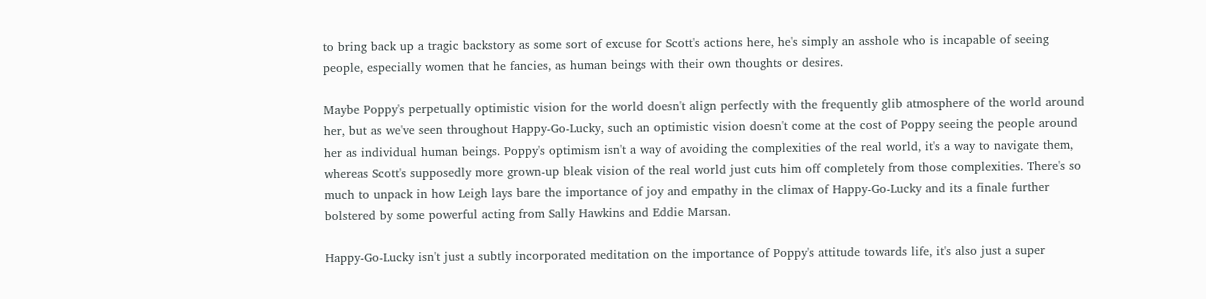to bring back up a tragic backstory as some sort of excuse for Scott's actions here, he's simply an asshole who is incapable of seeing people, especially women that he fancies, as human beings with their own thoughts or desires.

Maybe Poppy's perpetually optimistic vision for the world doesn't align perfectly with the frequently glib atmosphere of the world around her, but as we've seen throughout Happy-Go-Lucky, such an optimistic vision doesn't come at the cost of Poppy seeing the people around her as individual human beings. Poppy's optimism isn't a way of avoiding the complexities of the real world, it's a way to navigate them, whereas Scott's supposedly more grown-up bleak vision of the real world just cuts him off completely from those complexities. There's so much to unpack in how Leigh lays bare the importance of joy and empathy in the climax of Happy-Go-Lucky and its a finale further bolstered by some powerful acting from Sally Hawkins and Eddie Marsan.

Happy-Go-Lucky isn't just a subtly incorporated meditation on the importance of Poppy's attitude towards life, it's also just a super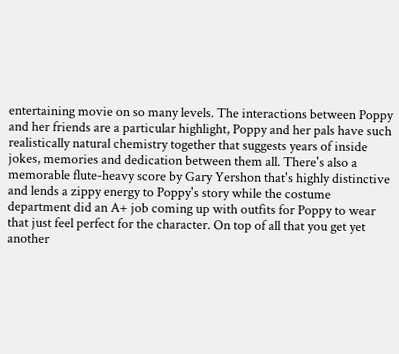entertaining movie on so many levels. The interactions between Poppy and her friends are a particular highlight, Poppy and her pals have such realistically natural chemistry together that suggests years of inside jokes, memories and dedication between them all. There's also a memorable flute-heavy score by Gary Yershon that's highly distinctive and lends a zippy energy to Poppy's story while the costume department did an A+ job coming up with outfits for Poppy to wear that just feel perfect for the character. On top of all that you get yet another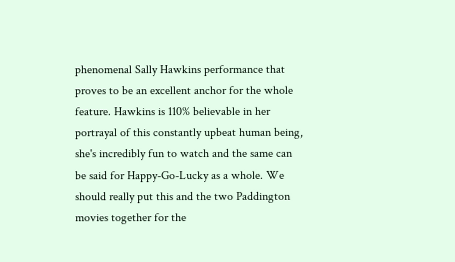phenomenal Sally Hawkins performance that proves to be an excellent anchor for the whole feature. Hawkins is 110% believable in her portrayal of this constantly upbeat human being, she's incredibly fun to watch and the same can be said for Happy-Go-Lucky as a whole. We should really put this and the two Paddington movies together for the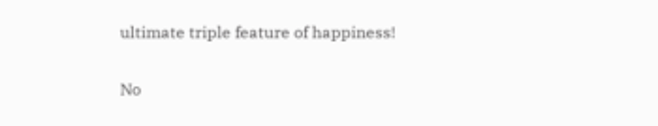ultimate triple feature of happiness!

No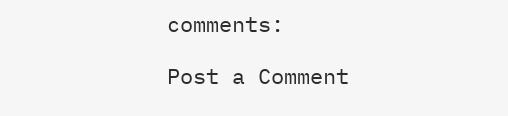comments:

Post a Comment